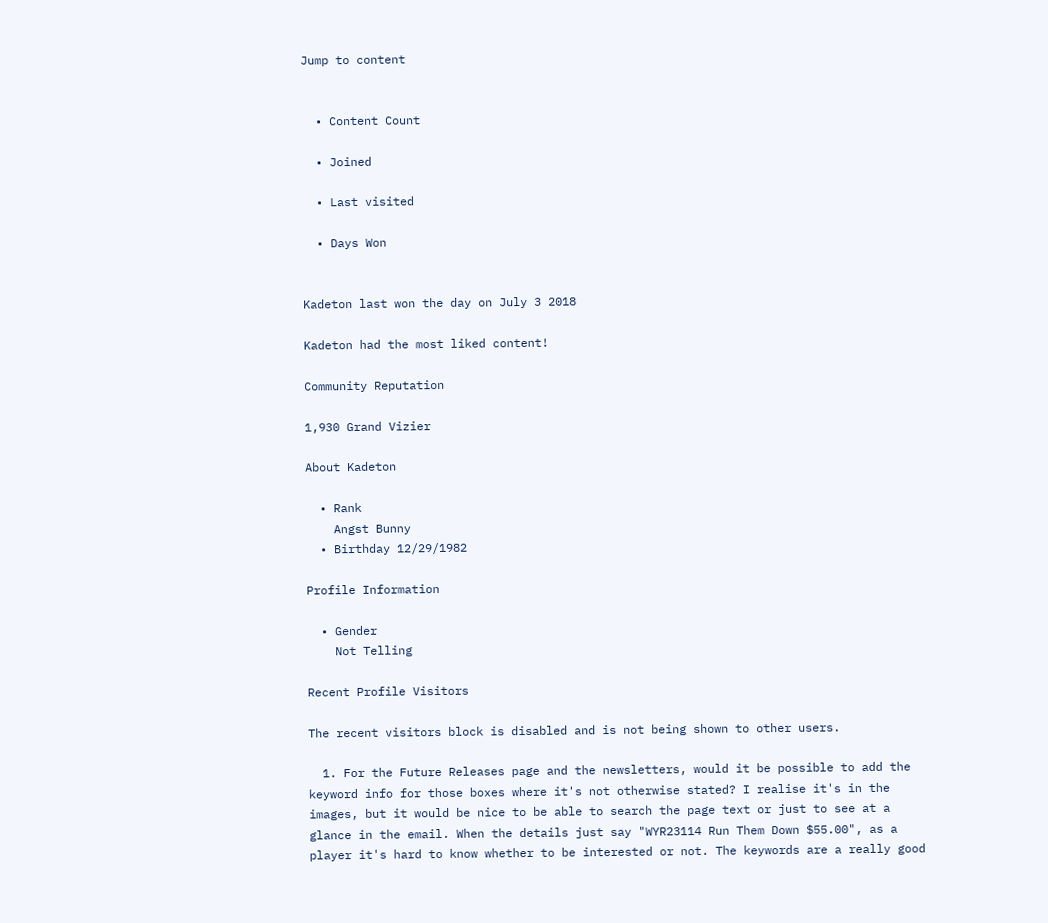Jump to content


  • Content Count

  • Joined

  • Last visited

  • Days Won


Kadeton last won the day on July 3 2018

Kadeton had the most liked content!

Community Reputation

1,930 Grand Vizier

About Kadeton

  • Rank
    Angst Bunny
  • Birthday 12/29/1982

Profile Information

  • Gender
    Not Telling

Recent Profile Visitors

The recent visitors block is disabled and is not being shown to other users.

  1. For the Future Releases page and the newsletters, would it be possible to add the keyword info for those boxes where it's not otherwise stated? I realise it's in the images, but it would be nice to be able to search the page text or just to see at a glance in the email. When the details just say "WYR23114 Run Them Down $55.00", as a player it's hard to know whether to be interested or not. The keywords are a really good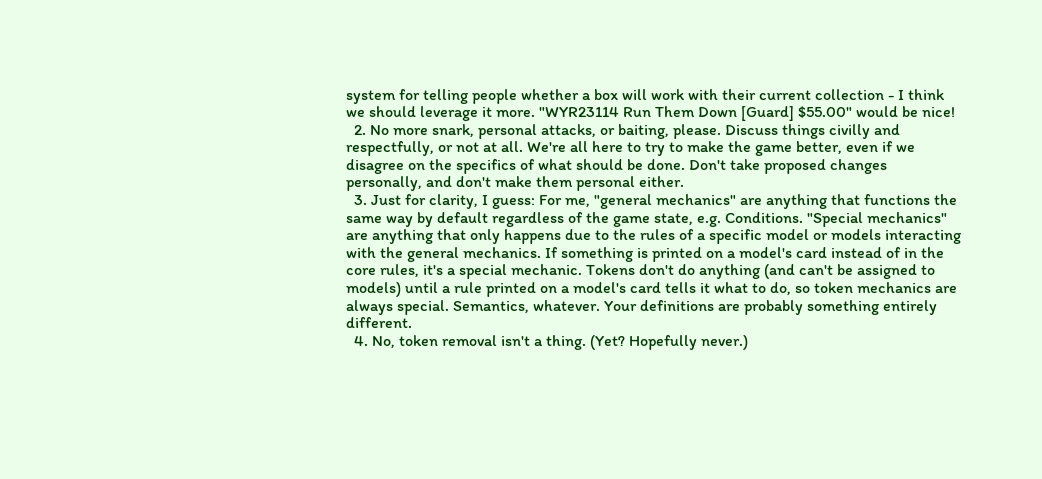system for telling people whether a box will work with their current collection - I think we should leverage it more. "WYR23114 Run Them Down [Guard] $55.00" would be nice!
  2. No more snark, personal attacks, or baiting, please. Discuss things civilly and respectfully, or not at all. We're all here to try to make the game better, even if we disagree on the specifics of what should be done. Don't take proposed changes personally, and don't make them personal either.
  3. Just for clarity, I guess: For me, "general mechanics" are anything that functions the same way by default regardless of the game state, e.g. Conditions. "Special mechanics" are anything that only happens due to the rules of a specific model or models interacting with the general mechanics. If something is printed on a model's card instead of in the core rules, it's a special mechanic. Tokens don't do anything (and can't be assigned to models) until a rule printed on a model's card tells it what to do, so token mechanics are always special. Semantics, whatever. Your definitions are probably something entirely different.
  4. No, token removal isn't a thing. (Yet? Hopefully never.)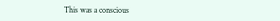This was a conscious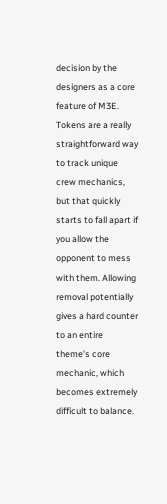decision by the designers as a core feature of M3E. Tokens are a really straightforward way to track unique crew mechanics, but that quickly starts to fall apart if you allow the opponent to mess with them. Allowing removal potentially gives a hard counter to an entire theme's core mechanic, which becomes extremely difficult to balance.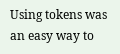Using tokens was an easy way to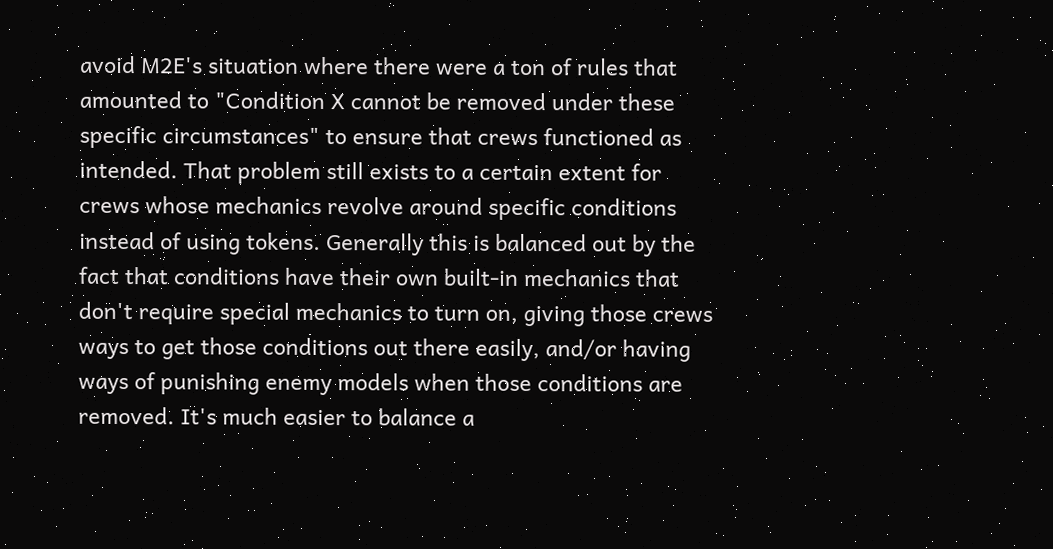avoid M2E's situation where there were a ton of rules that amounted to "Condition X cannot be removed under these specific circumstances" to ensure that crews functioned as intended. That problem still exists to a certain extent for crews whose mechanics revolve around specific conditions instead of using tokens. Generally this is balanced out by the fact that conditions have their own built-in mechanics that don't require special mechanics to turn on, giving those crews ways to get those conditions out there easily, and/or having ways of punishing enemy models when those conditions are removed. It's much easier to balance a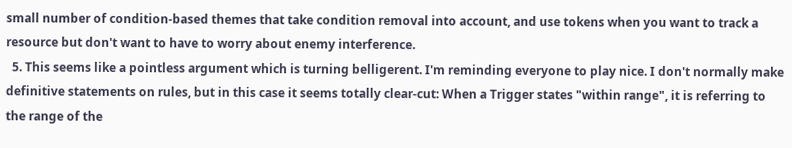small number of condition-based themes that take condition removal into account, and use tokens when you want to track a resource but don't want to have to worry about enemy interference.
  5. This seems like a pointless argument which is turning belligerent. I'm reminding everyone to play nice. I don't normally make definitive statements on rules, but in this case it seems totally clear-cut: When a Trigger states "within range", it is referring to the range of the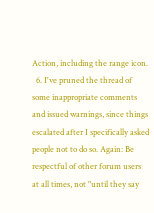Action, including the range icon.
  6. I've pruned the thread of some inappropriate comments and issued warnings, since things escalated after I specifically asked people not to do so. Again: Be respectful of other forum users at all times, not "until they say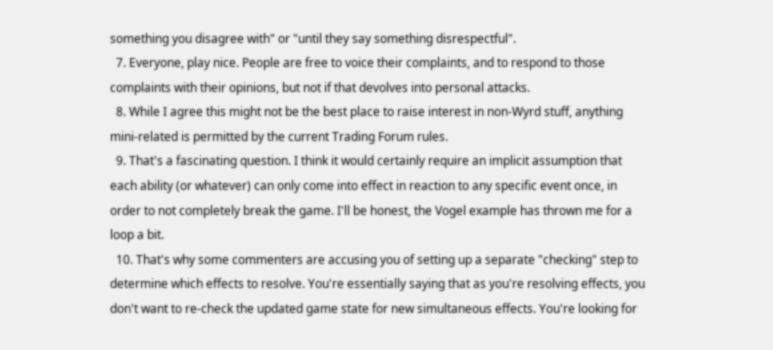something you disagree with" or "until they say something disrespectful".
  7. Everyone, play nice. People are free to voice their complaints, and to respond to those complaints with their opinions, but not if that devolves into personal attacks.
  8. While I agree this might not be the best place to raise interest in non-Wyrd stuff, anything mini-related is permitted by the current Trading Forum rules.
  9. That's a fascinating question. I think it would certainly require an implicit assumption that each ability (or whatever) can only come into effect in reaction to any specific event once, in order to not completely break the game. I'll be honest, the Vogel example has thrown me for a loop a bit.
  10. That's why some commenters are accusing you of setting up a separate "checking" step to determine which effects to resolve. You're essentially saying that as you're resolving effects, you don't want to re-check the updated game state for new simultaneous effects. You're looking for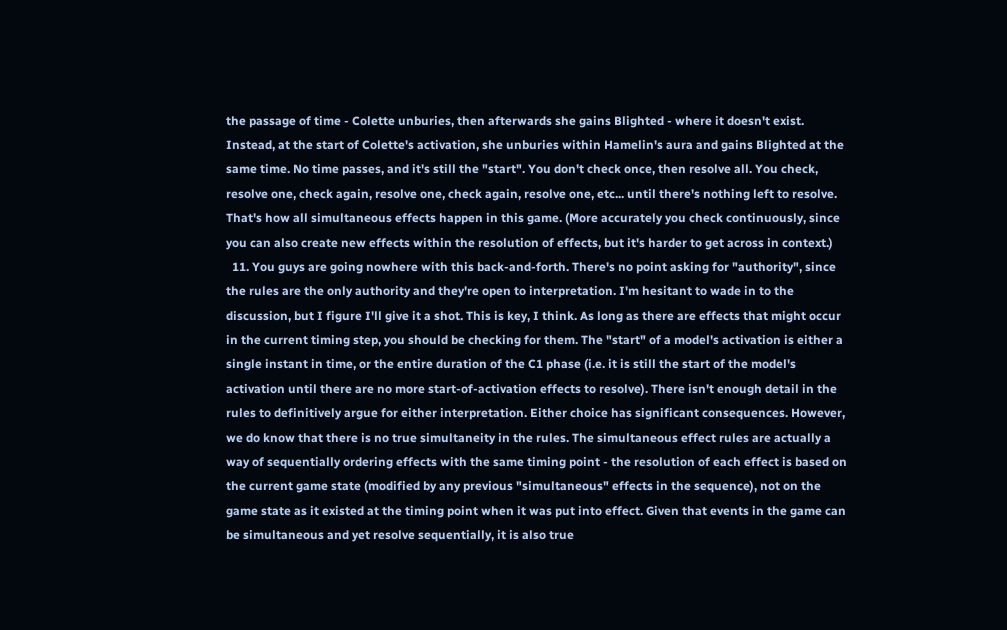the passage of time - Colette unburies, then afterwards she gains Blighted - where it doesn't exist. Instead, at the start of Colette's activation, she unburies within Hamelin's aura and gains Blighted at the same time. No time passes, and it's still the "start". You don't check once, then resolve all. You check, resolve one, check again, resolve one, check again, resolve one, etc... until there's nothing left to resolve. That's how all simultaneous effects happen in this game. (More accurately you check continuously, since you can also create new effects within the resolution of effects, but it's harder to get across in context.)
  11. You guys are going nowhere with this back-and-forth. There's no point asking for "authority", since the rules are the only authority and they're open to interpretation. I'm hesitant to wade in to the discussion, but I figure I'll give it a shot. This is key, I think. As long as there are effects that might occur in the current timing step, you should be checking for them. The "start" of a model's activation is either a single instant in time, or the entire duration of the C1 phase (i.e. it is still the start of the model's activation until there are no more start-of-activation effects to resolve). There isn't enough detail in the rules to definitively argue for either interpretation. Either choice has significant consequences. However, we do know that there is no true simultaneity in the rules. The simultaneous effect rules are actually a way of sequentially ordering effects with the same timing point - the resolution of each effect is based on the current game state (modified by any previous "simultaneous" effects in the sequence), not on the game state as it existed at the timing point when it was put into effect. Given that events in the game can be simultaneous and yet resolve sequentially, it is also true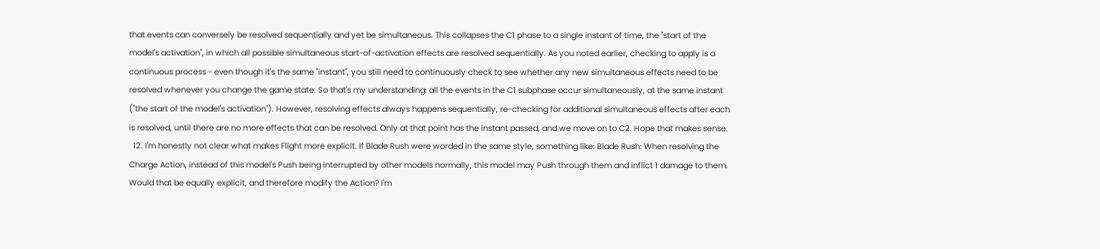that events can conversely be resolved sequentially and yet be simultaneous. This collapses the C1 phase to a single instant of time, the "start of the model's activation", in which all possible simultaneous start-of-activation effects are resolved sequentially. As you noted earlier, checking to apply is a continuous process - even though it's the same "instant", you still need to continuously check to see whether any new simultaneous effects need to be resolved whenever you change the game state. So that's my understanding: all the events in the C1 subphase occur simultaneously, at the same instant ("the start of the model's activation"). However, resolving effects always happens sequentially, re-checking for additional simultaneous effects after each is resolved, until there are no more effects that can be resolved. Only at that point has the instant passed, and we move on to C2. Hope that makes sense.
  12. I'm honestly not clear what makes Flight more explicit. If Blade Rush were worded in the same style, something like: Blade Rush: When resolving the Charge Action, instead of this model's Push being interrupted by other models normally, this model may Push through them and inflict 1 damage to them. Would that be equally explicit, and therefore modify the Action? I'm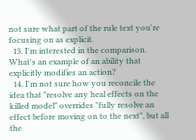not sure what part of the rule text you're focusing on as explicit.
  13. I'm interested in the comparison. What's an example of an ability that explicitly modifies an action?
  14. I'm not sure how you reconcile the idea that "resolve any heal effects on the killed model" overrides "fully resolve an effect before moving on to the next", but all the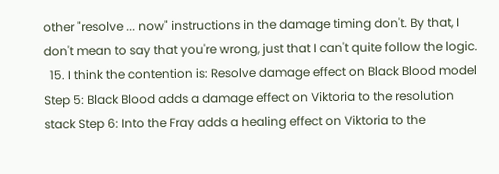other "resolve ... now" instructions in the damage timing don't. By that, I don't mean to say that you're wrong, just that I can't quite follow the logic.
  15. I think the contention is: Resolve damage effect on Black Blood model Step 5: Black Blood adds a damage effect on Viktoria to the resolution stack Step 6: Into the Fray adds a healing effect on Viktoria to the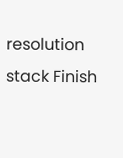resolution stack Finish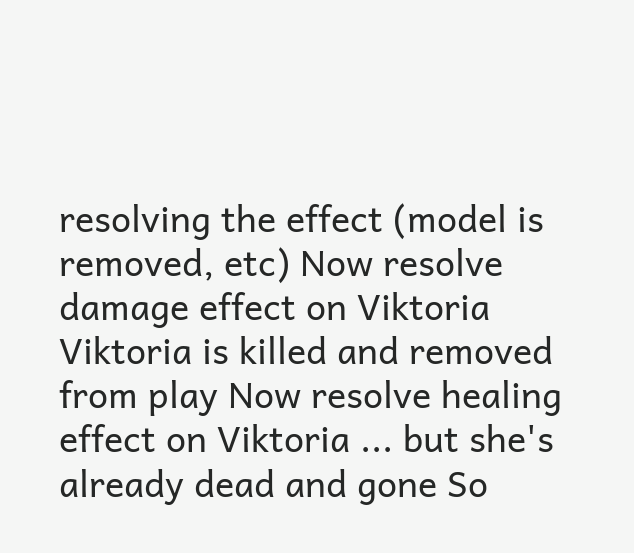resolving the effect (model is removed, etc) Now resolve damage effect on Viktoria Viktoria is killed and removed from play Now resolve healing effect on Viktoria ... but she's already dead and gone So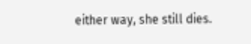either way, she still dies.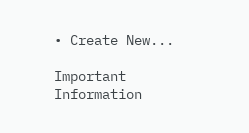• Create New...

Important Information